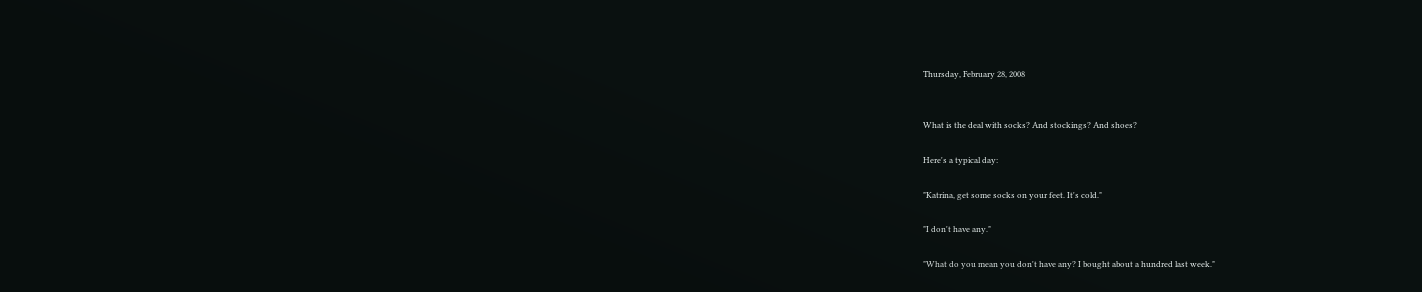Thursday, February 28, 2008


What is the deal with socks? And stockings? And shoes?

Here's a typical day:

"Katrina, get some socks on your feet. It's cold."

"I don't have any."

"What do you mean you don't have any? I bought about a hundred last week."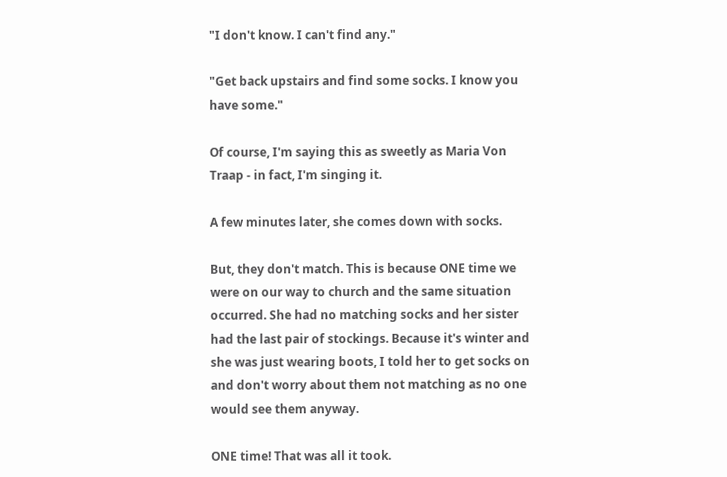"I don't know. I can't find any."

"Get back upstairs and find some socks. I know you have some."

Of course, I'm saying this as sweetly as Maria Von Traap - in fact, I'm singing it.

A few minutes later, she comes down with socks.

But, they don't match. This is because ONE time we were on our way to church and the same situation occurred. She had no matching socks and her sister had the last pair of stockings. Because it's winter and she was just wearing boots, I told her to get socks on and don't worry about them not matching as no one would see them anyway.

ONE time! That was all it took.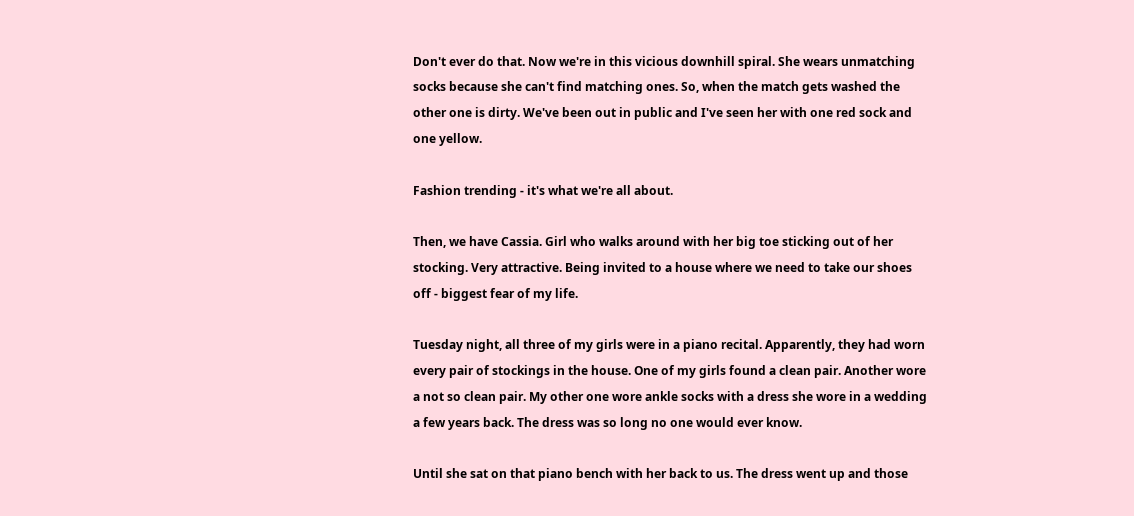Don't ever do that. Now we're in this vicious downhill spiral. She wears unmatching socks because she can't find matching ones. So, when the match gets washed the other one is dirty. We've been out in public and I've seen her with one red sock and one yellow.

Fashion trending - it's what we're all about.

Then, we have Cassia. Girl who walks around with her big toe sticking out of her stocking. Very attractive. Being invited to a house where we need to take our shoes off - biggest fear of my life.

Tuesday night, all three of my girls were in a piano recital. Apparently, they had worn every pair of stockings in the house. One of my girls found a clean pair. Another wore a not so clean pair. My other one wore ankle socks with a dress she wore in a wedding a few years back. The dress was so long no one would ever know.

Until she sat on that piano bench with her back to us. The dress went up and those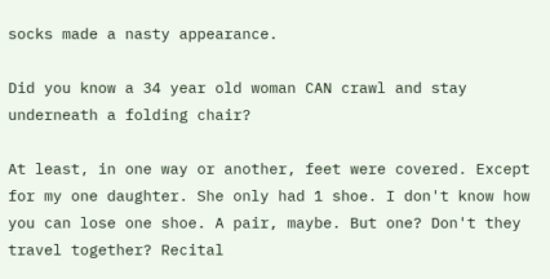socks made a nasty appearance.

Did you know a 34 year old woman CAN crawl and stay underneath a folding chair?

At least, in one way or another, feet were covered. Except for my one daughter. She only had 1 shoe. I don't know how you can lose one shoe. A pair, maybe. But one? Don't they travel together? Recital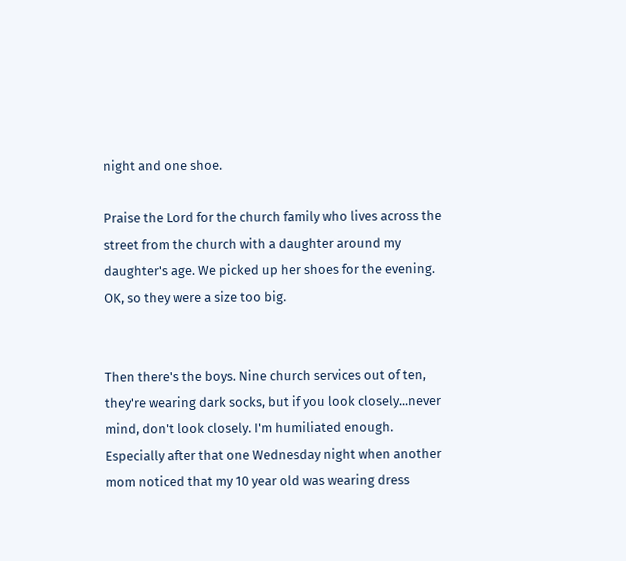night and one shoe.

Praise the Lord for the church family who lives across the street from the church with a daughter around my daughter's age. We picked up her shoes for the evening. OK, so they were a size too big.


Then there's the boys. Nine church services out of ten, they're wearing dark socks, but if you look closely...never mind, don't look closely. I'm humiliated enough. Especially after that one Wednesday night when another mom noticed that my 10 year old was wearing dress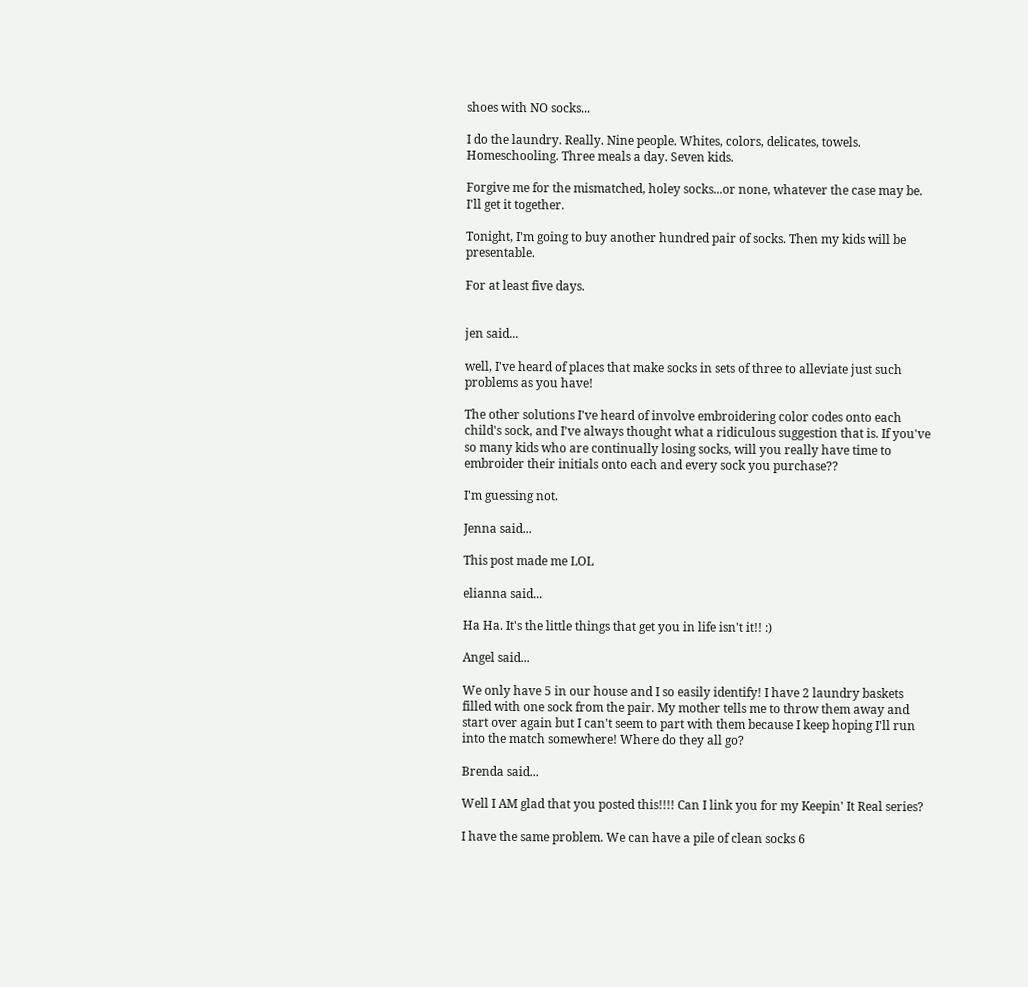shoes with NO socks...

I do the laundry. Really. Nine people. Whites, colors, delicates, towels. Homeschooling. Three meals a day. Seven kids.

Forgive me for the mismatched, holey socks...or none, whatever the case may be. I'll get it together.

Tonight, I'm going to buy another hundred pair of socks. Then my kids will be presentable.

For at least five days.


jen said...

well, I've heard of places that make socks in sets of three to alleviate just such problems as you have!

The other solutions I've heard of involve embroidering color codes onto each child's sock, and I've always thought what a ridiculous suggestion that is. If you've so many kids who are continually losing socks, will you really have time to embroider their initials onto each and every sock you purchase??

I'm guessing not.

Jenna said...

This post made me LOL

elianna said...

Ha Ha. It's the little things that get you in life isn't it!! :)

Angel said...

We only have 5 in our house and I so easily identify! I have 2 laundry baskets filled with one sock from the pair. My mother tells me to throw them away and start over again but I can't seem to part with them because I keep hoping I'll run into the match somewhere! Where do they all go?

Brenda said...

Well I AM glad that you posted this!!!! Can I link you for my Keepin' It Real series?

I have the same problem. We can have a pile of clean socks 6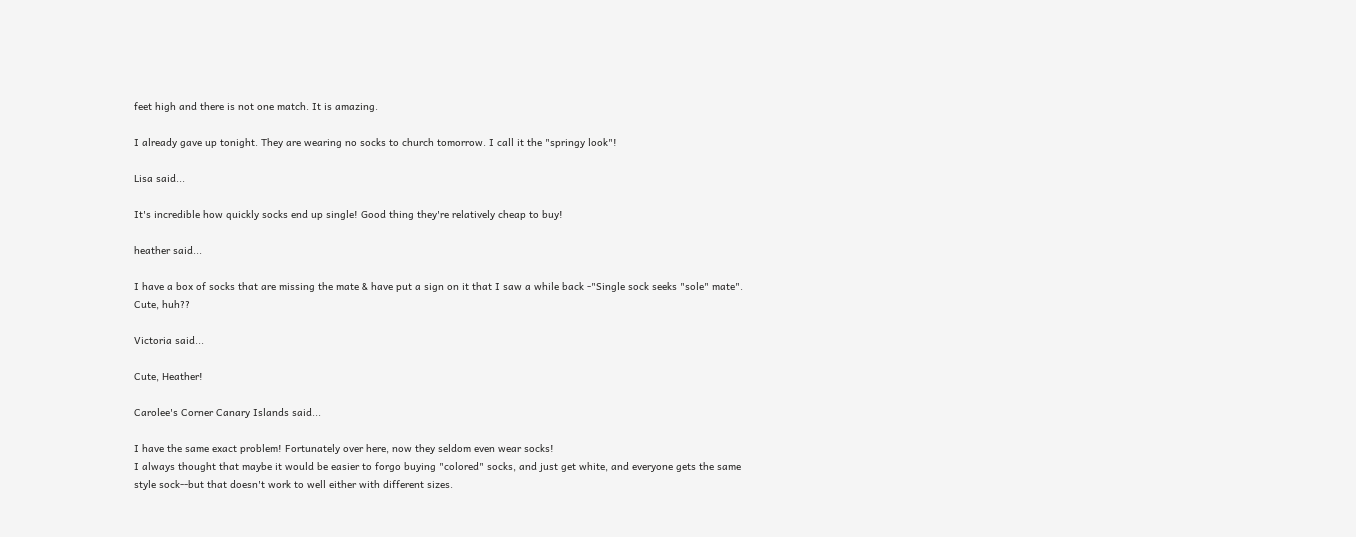feet high and there is not one match. It is amazing.

I already gave up tonight. They are wearing no socks to church tomorrow. I call it the "springy look"!

Lisa said...

It's incredible how quickly socks end up single! Good thing they're relatively cheap to buy!

heather said...

I have a box of socks that are missing the mate & have put a sign on it that I saw a while back -"Single sock seeks "sole" mate". Cute, huh??

Victoria said...

Cute, Heather!

Carolee's Corner Canary Islands said...

I have the same exact problem! Fortunately over here, now they seldom even wear socks!
I always thought that maybe it would be easier to forgo buying "colored" socks, and just get white, and everyone gets the same style sock--but that doesn't work to well either with different sizes.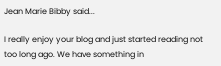Jean Marie Bibby said...

I really enjoy your blog and just started reading not too long ago. We have something in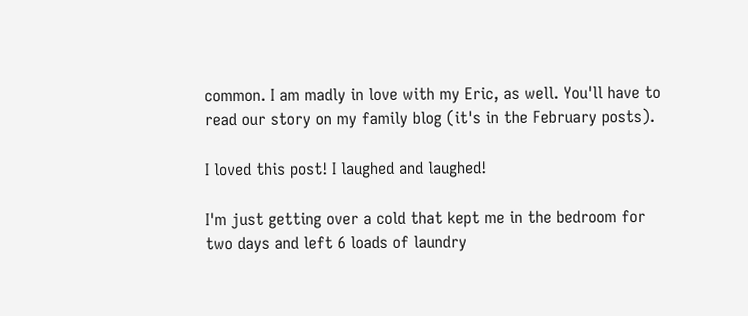common. I am madly in love with my Eric, as well. You'll have to read our story on my family blog (it's in the February posts).

I loved this post! I laughed and laughed!

I'm just getting over a cold that kept me in the bedroom for two days and left 6 loads of laundry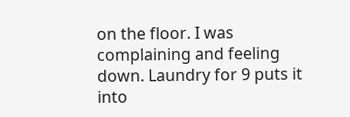on the floor. I was complaining and feeling down. Laundry for 9 puts it into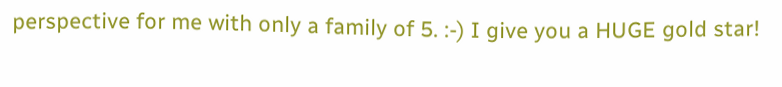perspective for me with only a family of 5. :-) I give you a HUGE gold star!